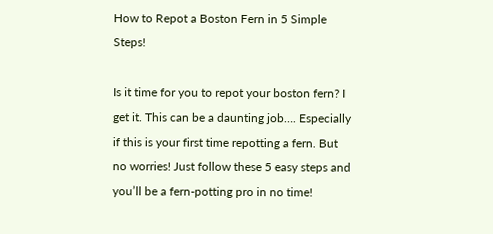How to Repot a Boston Fern in 5 Simple Steps!

Is it time for you to repot your boston fern? I get it. This can be a daunting job…. Especially if this is your first time repotting a fern. But no worries! Just follow these 5 easy steps and you’ll be a fern-potting pro in no time!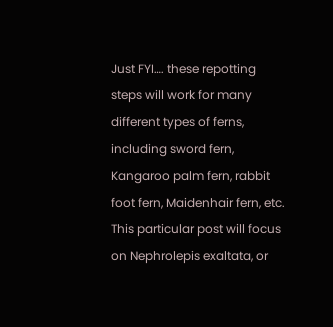Just FYI…. these repotting steps will work for many different types of ferns, including sword fern, Kangaroo palm fern, rabbit foot fern, Maidenhair fern, etc. This particular post will focus on Nephrolepis exaltata, or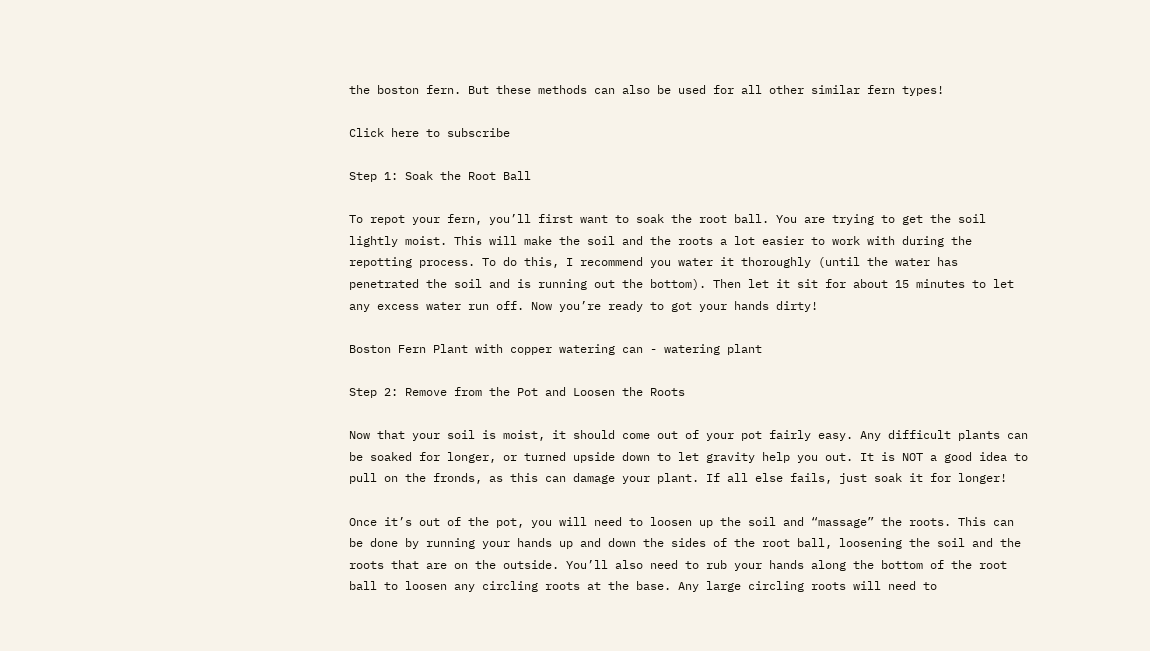the boston fern. But these methods can also be used for all other similar fern types!

Click here to subscribe

Step 1: Soak the Root Ball

To repot your fern, you’ll first want to soak the root ball. You are trying to get the soil lightly moist. This will make the soil and the roots a lot easier to work with during the repotting process. To do this, I recommend you water it thoroughly (until the water has penetrated the soil and is running out the bottom). Then let it sit for about 15 minutes to let any excess water run off. Now you’re ready to got your hands dirty!

Boston Fern Plant with copper watering can - watering plant

Step 2: Remove from the Pot and Loosen the Roots

Now that your soil is moist, it should come out of your pot fairly easy. Any difficult plants can be soaked for longer, or turned upside down to let gravity help you out. It is NOT a good idea to pull on the fronds, as this can damage your plant. If all else fails, just soak it for longer!

Once it’s out of the pot, you will need to loosen up the soil and “massage” the roots. This can be done by running your hands up and down the sides of the root ball, loosening the soil and the roots that are on the outside. You’ll also need to rub your hands along the bottom of the root ball to loosen any circling roots at the base. Any large circling roots will need to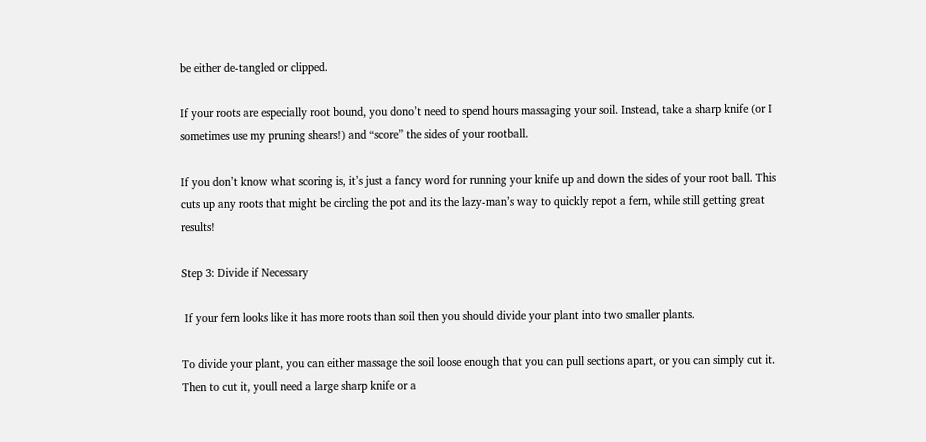be either de-tangled or clipped.

If your roots are especially root bound, you dono’t need to spend hours massaging your soil. Instead, take a sharp knife (or I sometimes use my pruning shears!) and “score” the sides of your rootball.

If you don’t know what scoring is, it’s just a fancy word for running your knife up and down the sides of your root ball. This cuts up any roots that might be circling the pot and its the lazy-man’s way to quickly repot a fern, while still getting great results!

Step 3: Divide if Necessary

 If your fern looks like it has more roots than soil then you should divide your plant into two smaller plants.

To divide your plant, you can either massage the soil loose enough that you can pull sections apart, or you can simply cut it. Then to cut it, youll need a large sharp knife or a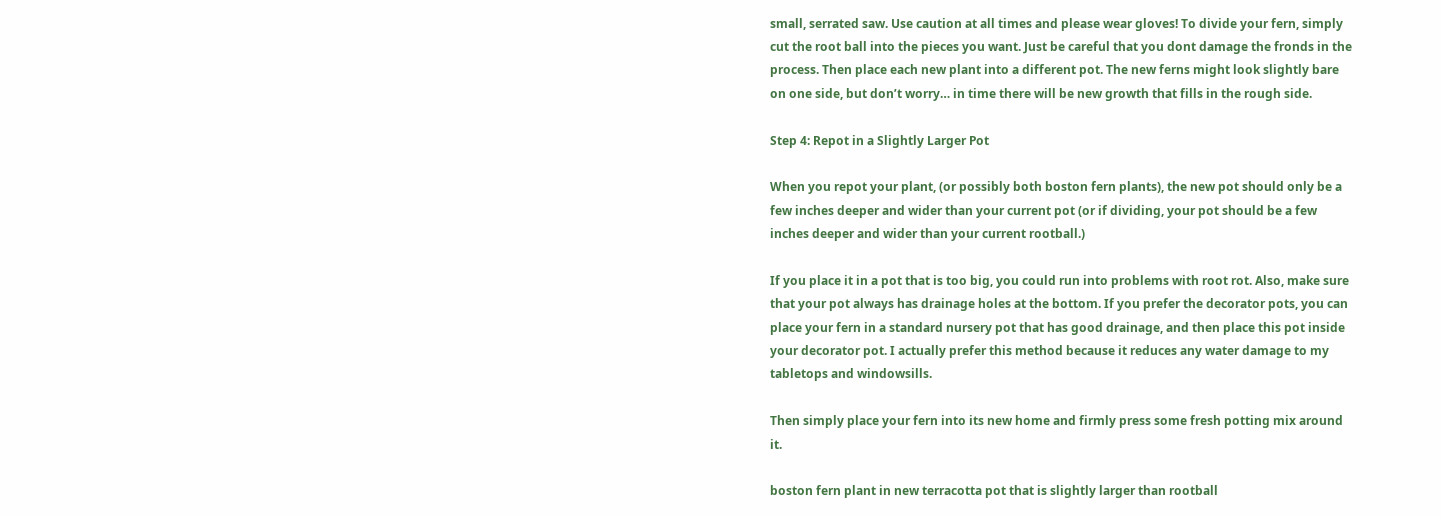small, serrated saw. Use caution at all times and please wear gloves! To divide your fern, simply cut the root ball into the pieces you want. Just be careful that you dont damage the fronds in the process. Then place each new plant into a different pot. The new ferns might look slightly bare on one side, but don’t worry… in time there will be new growth that fills in the rough side.

Step 4: Repot in a Slightly Larger Pot

When you repot your plant, (or possibly both boston fern plants), the new pot should only be a few inches deeper and wider than your current pot (or if dividing, your pot should be a few inches deeper and wider than your current rootball.)

If you place it in a pot that is too big, you could run into problems with root rot. Also, make sure that your pot always has drainage holes at the bottom. If you prefer the decorator pots, you can place your fern in a standard nursery pot that has good drainage, and then place this pot inside your decorator pot. I actually prefer this method because it reduces any water damage to my tabletops and windowsills.

Then simply place your fern into its new home and firmly press some fresh potting mix around it.

boston fern plant in new terracotta pot that is slightly larger than rootball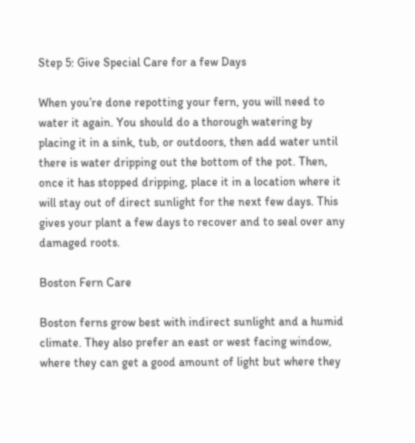Step 5: Give Special Care for a few Days

When you’re done repotting your fern, you will need to water it again. You should do a thorough watering by placing it in a sink, tub, or outdoors, then add water until there is water dripping out the bottom of the pot. Then, once it has stopped dripping, place it in a location where it will stay out of direct sunlight for the next few days. This gives your plant a few days to recover and to seal over any damaged roots.

Boston Fern Care

Boston ferns grow best with indirect sunlight and a humid climate. They also prefer an east or west facing window, where they can get a good amount of light but where they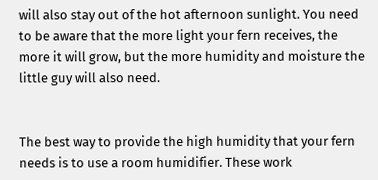will also stay out of the hot afternoon sunlight. You need to be aware that the more light your fern receives, the more it will grow, but the more humidity and moisture the little guy will also need.


The best way to provide the high humidity that your fern needs is to use a room humidifier. These work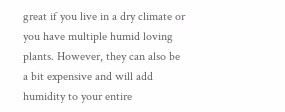great if you live in a dry climate or you have multiple humid loving plants. However, they can also be a bit expensive and will add humidity to your entire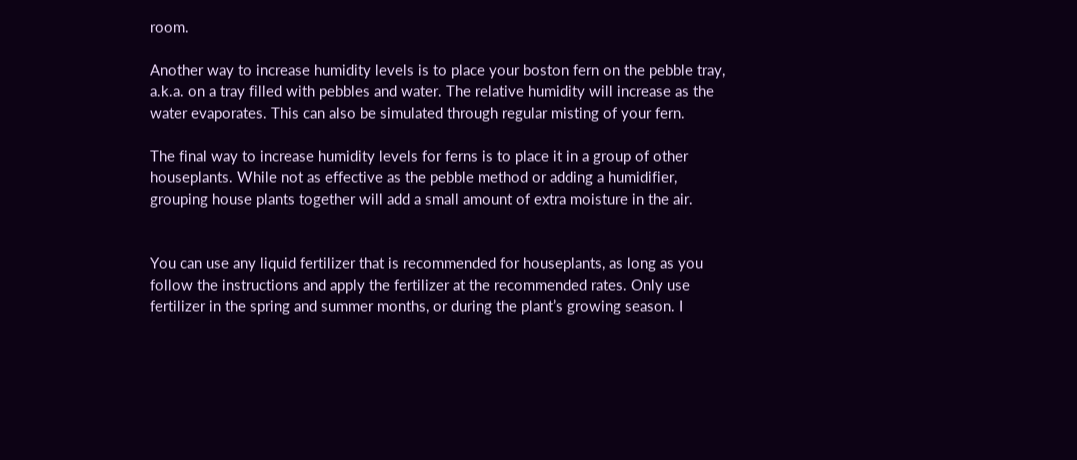room.

Another way to increase humidity levels is to place your boston fern on the pebble tray, a.k.a. on a tray filled with pebbles and water. The relative humidity will increase as the water evaporates. This can also be simulated through regular misting of your fern.

The final way to increase humidity levels for ferns is to place it in a group of other houseplants. While not as effective as the pebble method or adding a humidifier, grouping house plants together will add a small amount of extra moisture in the air.


You can use any liquid fertilizer that is recommended for houseplants, as long as you follow the instructions and apply the fertilizer at the recommended rates. Only use fertilizer in the spring and summer months, or during the plant’s growing season. I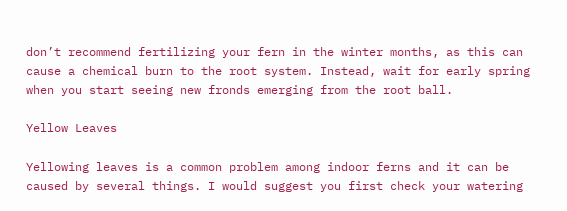don’t recommend fertilizing your fern in the winter months, as this can cause a chemical burn to the root system. Instead, wait for early spring when you start seeing new fronds emerging from the root ball.

Yellow Leaves

Yellowing leaves is a common problem among indoor ferns and it can be caused by several things. I would suggest you first check your watering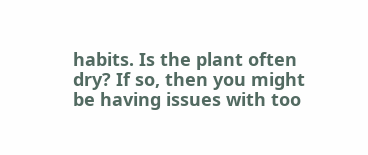habits. Is the plant often dry? If so, then you might be having issues with too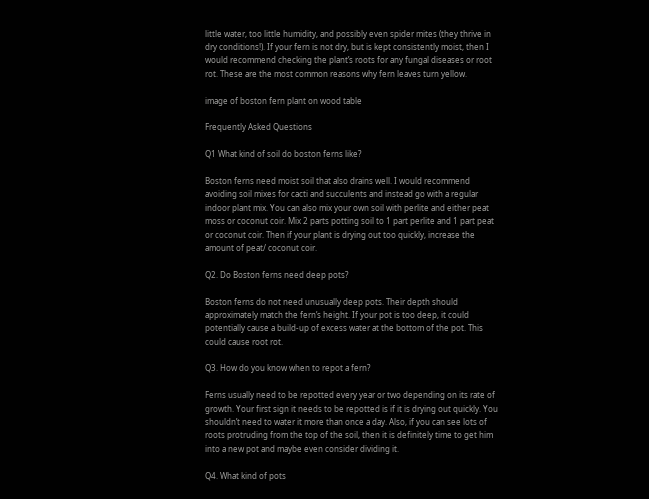little water, too little humidity, and possibly even spider mites (they thrive in dry conditions!). If your fern is not dry, but is kept consistently moist, then I would recommend checking the plant’s roots for any fungal diseases or root rot. These are the most common reasons why fern leaves turn yellow.

image of boston fern plant on wood table

Frequently Asked Questions

Q1 What kind of soil do boston ferns like?

Boston ferns need moist soil that also drains well. I would recommend avoiding soil mixes for cacti and succulents and instead go with a regular indoor plant mix. You can also mix your own soil with perlite and either peat moss or coconut coir. Mix 2 parts potting soil to 1 part perlite and 1 part peat or coconut coir. Then if your plant is drying out too quickly, increase the amount of peat/ coconut coir.

Q2. Do Boston ferns need deep pots?

Boston ferns do not need unusually deep pots. Their depth should approximately match the fern’s height. If your pot is too deep, it could potentially cause a build-up of excess water at the bottom of the pot. This could cause root rot.

Q3. How do you know when to repot a fern?

Ferns usually need to be repotted every year or two depending on its rate of growth. Your first sign it needs to be repotted is if it is drying out quickly. You shouldn’t need to water it more than once a day. Also, if you can see lots of roots protruding from the top of the soil, then it is definitely time to get him into a new pot and maybe even consider dividing it.

Q4. What kind of pots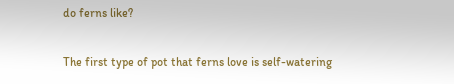do ferns like?

The first type of pot that ferns love is self-watering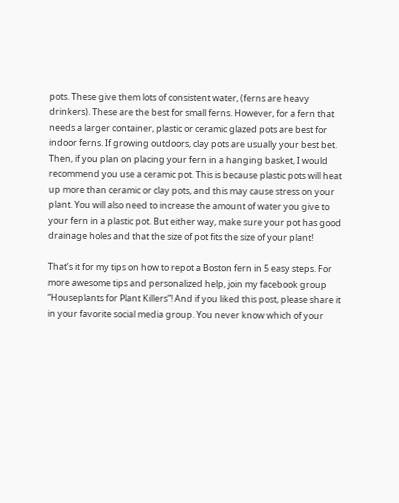pots. These give them lots of consistent water, (ferns are heavy drinkers). These are the best for small ferns. However, for a fern that needs a larger container, plastic or ceramic glazed pots are best for indoor ferns. If growing outdoors, clay pots are usually your best bet. Then, if you plan on placing your fern in a hanging basket, I would recommend you use a ceramic pot. This is because plastic pots will heat up more than ceramic or clay pots, and this may cause stress on your plant. You will also need to increase the amount of water you give to your fern in a plastic pot. But either way, make sure your pot has good drainage holes and that the size of pot fits the size of your plant!

That’s it for my tips on how to repot a Boston fern in 5 easy steps. For more awesome tips and personalized help, join my facebook group “Houseplants for Plant Killers”! And if you liked this post, please share it in your favorite social media group. You never know which of your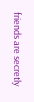friends are secretly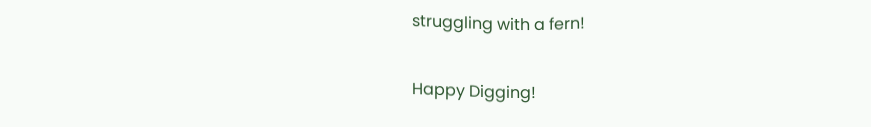struggling with a fern!

Happy Digging!